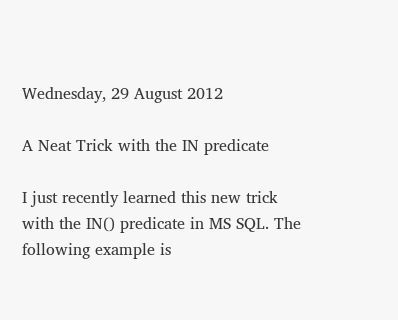Wednesday, 29 August 2012

A Neat Trick with the IN predicate

I just recently learned this new trick with the IN() predicate in MS SQL. The following example is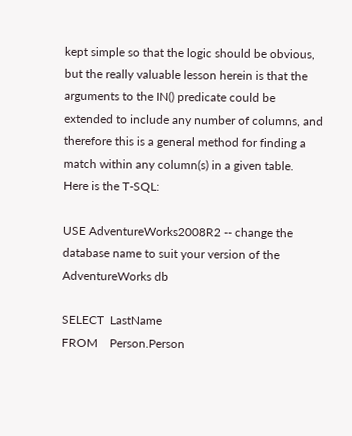kept simple so that the logic should be obvious, but the really valuable lesson herein is that the arguments to the IN() predicate could be extended to include any number of columns, and therefore this is a general method for finding a match within any column(s) in a given table.
Here is the T-SQL:

USE AdventureWorks2008R2 -- change the database name to suit your version of the AdventureWorks db

SELECT  LastName
FROM    Person.Person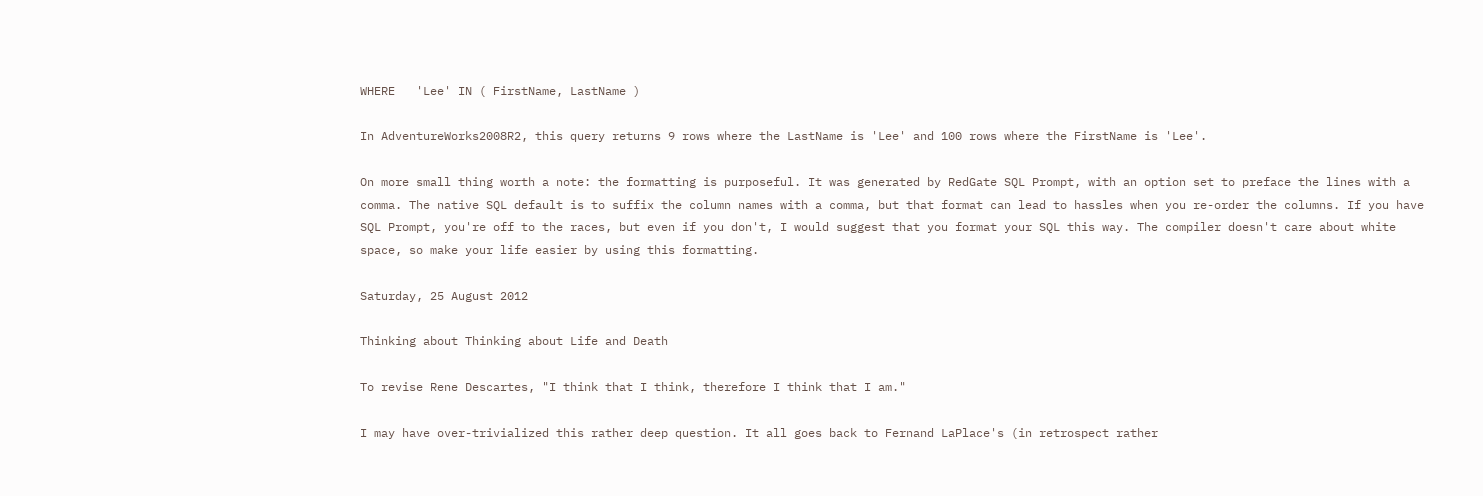WHERE   'Lee' IN ( FirstName, LastName )

In AdventureWorks2008R2, this query returns 9 rows where the LastName is 'Lee' and 100 rows where the FirstName is 'Lee'.

On more small thing worth a note: the formatting is purposeful. It was generated by RedGate SQL Prompt, with an option set to preface the lines with a comma. The native SQL default is to suffix the column names with a comma, but that format can lead to hassles when you re-order the columns. If you have SQL Prompt, you're off to the races, but even if you don't, I would suggest that you format your SQL this way. The compiler doesn't care about white space, so make your life easier by using this formatting.

Saturday, 25 August 2012

Thinking about Thinking about Life and Death

To revise Rene Descartes, "I think that I think, therefore I think that I am."

I may have over-trivialized this rather deep question. It all goes back to Fernand LaPlace's (in retrospect rather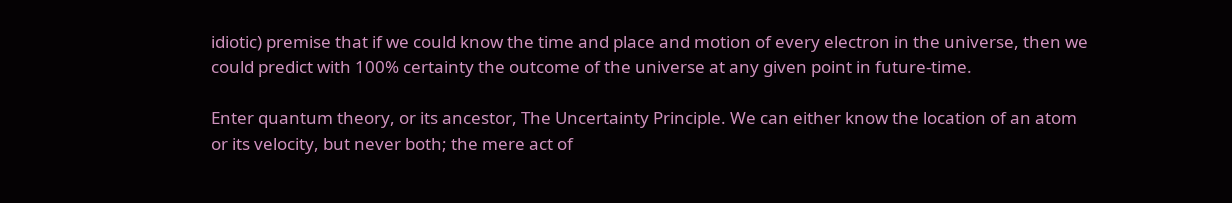idiotic) premise that if we could know the time and place and motion of every electron in the universe, then we could predict with 100% certainty the outcome of the universe at any given point in future-time.

Enter quantum theory, or its ancestor, The Uncertainty Principle. We can either know the location of an atom or its velocity, but never both; the mere act of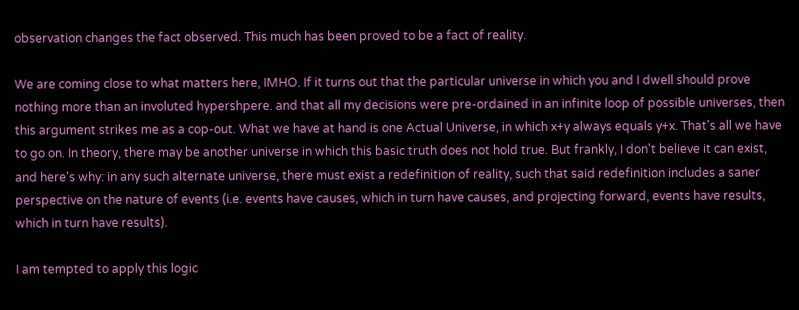observation changes the fact observed. This much has been proved to be a fact of reality.

We are coming close to what matters here, IMHO. If it turns out that the particular universe in which you and I dwell should prove nothing more than an involuted hypershpere. and that all my decisions were pre-ordained in an infinite loop of possible universes, then this argument strikes me as a cop-out. What we have at hand is one Actual Universe, in which x+y always equals y+x. That's all we have to go on. In theory, there may be another universe in which this basic truth does not hold true. But frankly, I don't believe it can exist, and here's why: in any such alternate universe, there must exist a redefinition of reality, such that said redefinition includes a saner perspective on the nature of events (i.e. events have causes, which in turn have causes, and projecting forward, events have results, which in turn have results).

I am tempted to apply this logic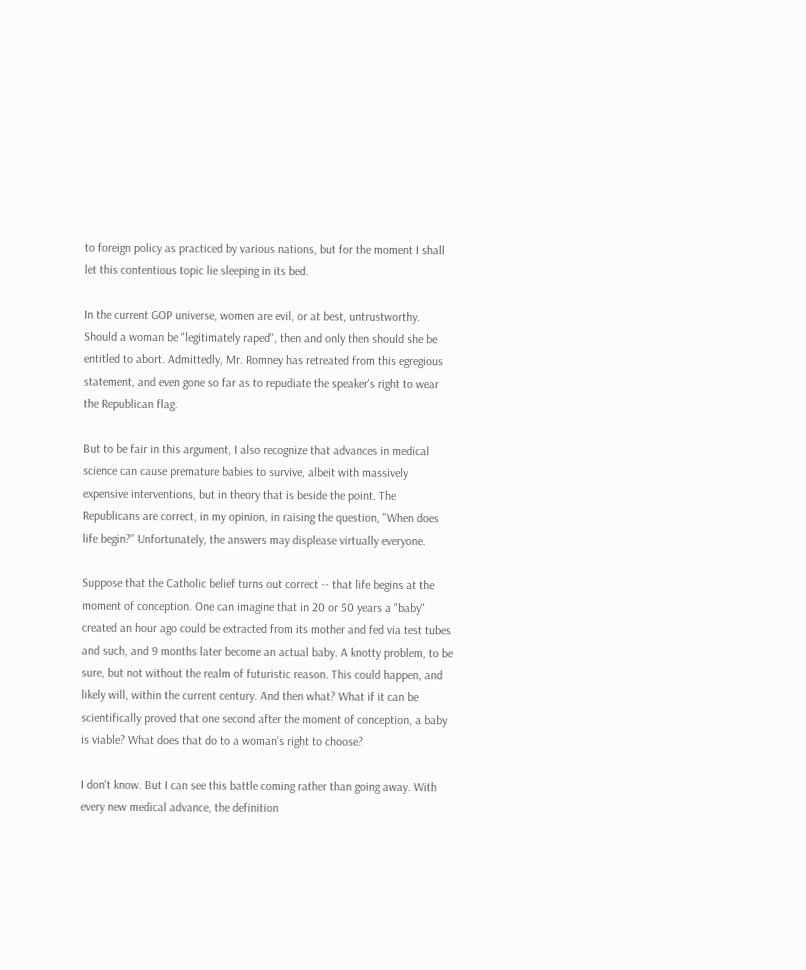to foreign policy as practiced by various nations, but for the moment I shall let this contentious topic lie sleeping in its bed.

In the current GOP universe, women are evil, or at best, untrustworthy. Should a woman be "legitimately raped", then and only then should she be entitled to abort. Admittedly, Mr. Romney has retreated from this egregious statement, and even gone so far as to repudiate the speaker's right to wear the Republican flag.

But to be fair in this argument, I also recognize that advances in medical science can cause premature babies to survive, albeit with massively expensive interventions, but in theory that is beside the point. The Republicans are correct, in my opinion, in raising the question, "When does life begin?" Unfortunately, the answers may displease virtually everyone.

Suppose that the Catholic belief turns out correct -- that life begins at the moment of conception. One can imagine that in 20 or 50 years a "baby" created an hour ago could be extracted from its mother and fed via test tubes and such, and 9 months later become an actual baby. A knotty problem, to be sure, but not without the realm of futuristic reason. This could happen, and likely will, within the current century. And then what? What if it can be scientifically proved that one second after the moment of conception, a baby is viable? What does that do to a woman's right to choose?

I don't know. But I can see this battle coming rather than going away. With every new medical advance, the definition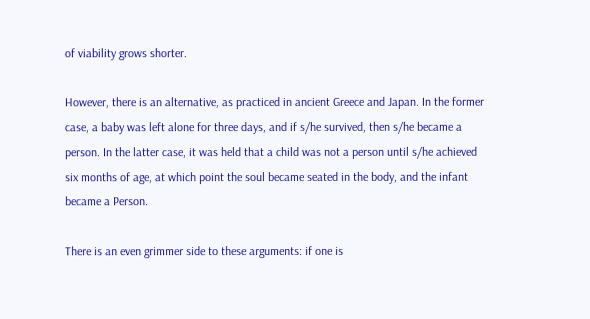of viability grows shorter.

However, there is an alternative, as practiced in ancient Greece and Japan. In the former case, a baby was left alone for three days, and if s/he survived, then s/he became a person. In the latter case, it was held that a child was not a person until s/he achieved six months of age, at which point the soul became seated in the body, and the infant became a Person.

There is an even grimmer side to these arguments: if one is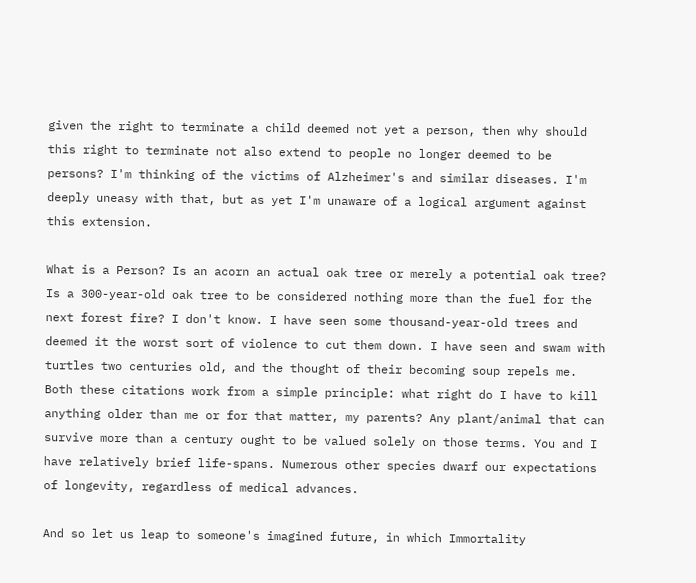given the right to terminate a child deemed not yet a person, then why should this right to terminate not also extend to people no longer deemed to be persons? I'm thinking of the victims of Alzheimer's and similar diseases. I'm deeply uneasy with that, but as yet I'm unaware of a logical argument against this extension.

What is a Person? Is an acorn an actual oak tree or merely a potential oak tree? Is a 300-year-old oak tree to be considered nothing more than the fuel for the next forest fire? I don't know. I have seen some thousand-year-old trees and deemed it the worst sort of violence to cut them down. I have seen and swam with turtles two centuries old, and the thought of their becoming soup repels me. Both these citations work from a simple principle: what right do I have to kill anything older than me or for that matter, my parents? Any plant/animal that can survive more than a century ought to be valued solely on those terms. You and I have relatively brief life-spans. Numerous other species dwarf our expectations of longevity, regardless of medical advances.

And so let us leap to someone's imagined future, in which Immortality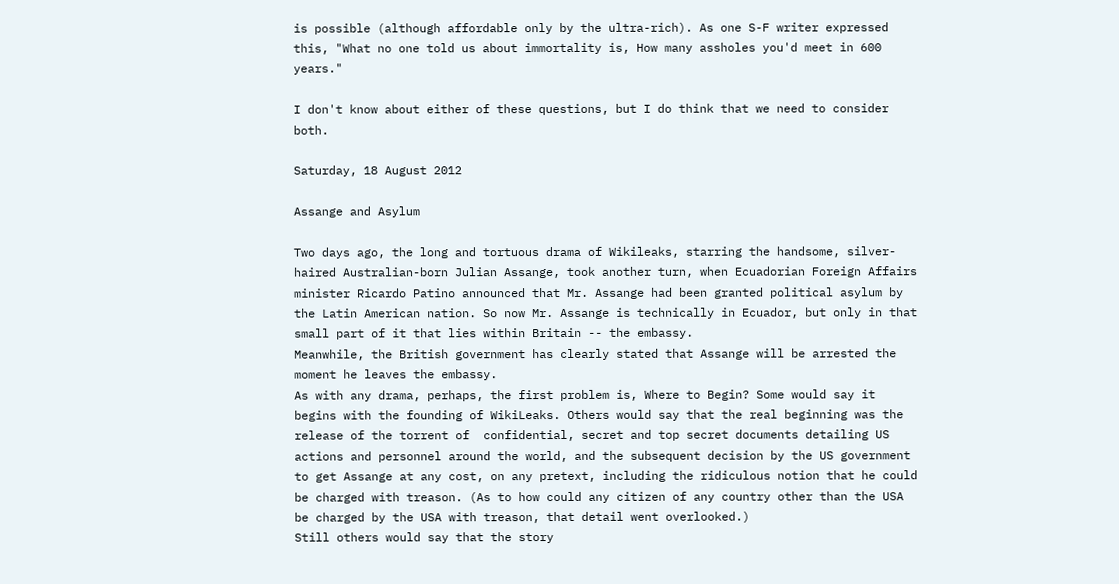is possible (although affordable only by the ultra-rich). As one S-F writer expressed this, "What no one told us about immortality is, How many assholes you'd meet in 600 years."

I don't know about either of these questions, but I do think that we need to consider both.

Saturday, 18 August 2012

Assange and Asylum

Two days ago, the long and tortuous drama of Wikileaks, starring the handsome, silver-haired Australian-born Julian Assange, took another turn, when Ecuadorian Foreign Affairs minister Ricardo Patino announced that Mr. Assange had been granted political asylum by the Latin American nation. So now Mr. Assange is technically in Ecuador, but only in that small part of it that lies within Britain -- the embassy.
Meanwhile, the British government has clearly stated that Assange will be arrested the moment he leaves the embassy.
As with any drama, perhaps, the first problem is, Where to Begin? Some would say it begins with the founding of WikiLeaks. Others would say that the real beginning was the release of the torrent of  confidential, secret and top secret documents detailing US actions and personnel around the world, and the subsequent decision by the US government to get Assange at any cost, on any pretext, including the ridiculous notion that he could be charged with treason. (As to how could any citizen of any country other than the USA be charged by the USA with treason, that detail went overlooked.)
Still others would say that the story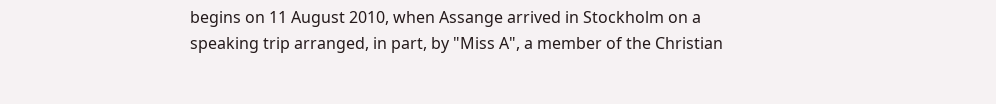begins on 11 August 2010, when Assange arrived in Stockholm on a speaking trip arranged, in part, by "Miss A", a member of the Christian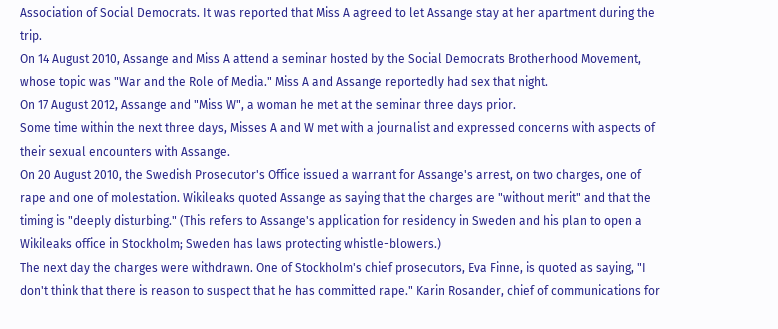Association of Social Democrats. It was reported that Miss A agreed to let Assange stay at her apartment during the trip.
On 14 August 2010, Assange and Miss A attend a seminar hosted by the Social Democrats Brotherhood Movement, whose topic was "War and the Role of Media." Miss A and Assange reportedly had sex that night.
On 17 August 2012, Assange and "Miss W", a woman he met at the seminar three days prior.
Some time within the next three days, Misses A and W met with a journalist and expressed concerns with aspects of their sexual encounters with Assange.
On 20 August 2010, the Swedish Prosecutor's Office issued a warrant for Assange's arrest, on two charges, one of rape and one of molestation. Wikileaks quoted Assange as saying that the charges are "without merit" and that the timing is "deeply disturbing." (This refers to Assange's application for residency in Sweden and his plan to open a Wikileaks office in Stockholm; Sweden has laws protecting whistle-blowers.)
The next day the charges were withdrawn. One of Stockholm's chief prosecutors, Eva Finne, is quoted as saying, "I don't think that there is reason to suspect that he has committed rape." Karin Rosander, chief of communications for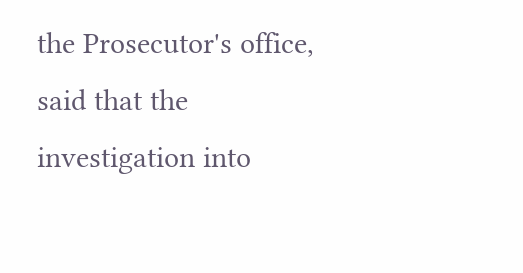the Prosecutor's office, said that the investigation into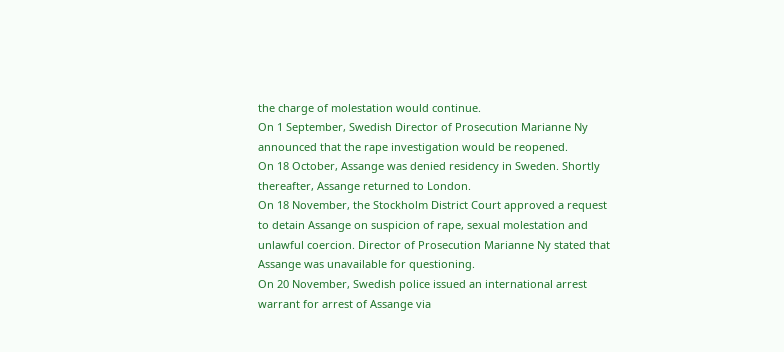the charge of molestation would continue.
On 1 September, Swedish Director of Prosecution Marianne Ny announced that the rape investigation would be reopened.
On 18 October, Assange was denied residency in Sweden. Shortly thereafter, Assange returned to London.
On 18 November, the Stockholm District Court approved a request to detain Assange on suspicion of rape, sexual molestation and unlawful coercion. Director of Prosecution Marianne Ny stated that Assange was unavailable for questioning.
On 20 November, Swedish police issued an international arrest warrant for arrest of Assange via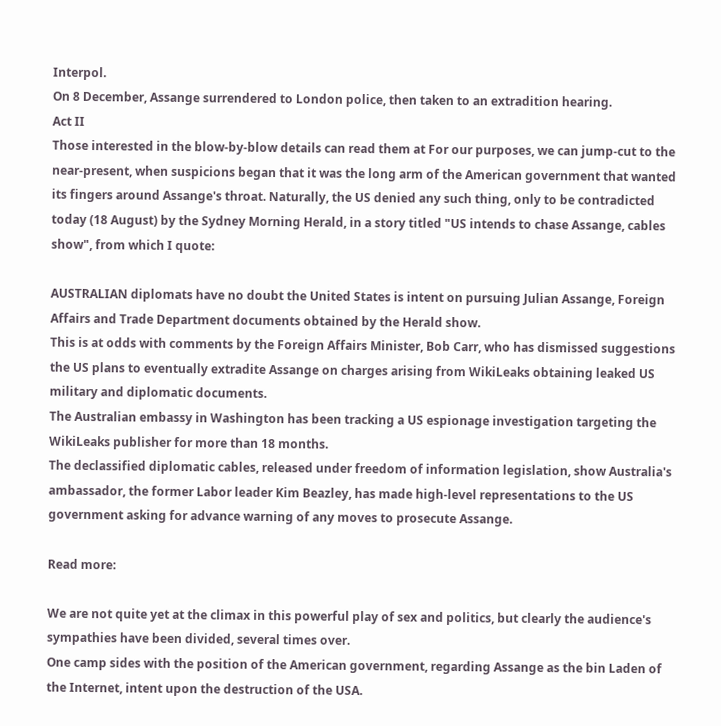Interpol.
On 8 December, Assange surrendered to London police, then taken to an extradition hearing.
Act II
Those interested in the blow-by-blow details can read them at For our purposes, we can jump-cut to the near-present, when suspicions began that it was the long arm of the American government that wanted its fingers around Assange's throat. Naturally, the US denied any such thing, only to be contradicted today (18 August) by the Sydney Morning Herald, in a story titled "US intends to chase Assange, cables show", from which I quote:

AUSTRALIAN diplomats have no doubt the United States is intent on pursuing Julian Assange, Foreign Affairs and Trade Department documents obtained by the Herald show.
This is at odds with comments by the Foreign Affairs Minister, Bob Carr, who has dismissed suggestions the US plans to eventually extradite Assange on charges arising from WikiLeaks obtaining leaked US military and diplomatic documents.
The Australian embassy in Washington has been tracking a US espionage investigation targeting the WikiLeaks publisher for more than 18 months.
The declassified diplomatic cables, released under freedom of information legislation, show Australia's ambassador, the former Labor leader Kim Beazley, has made high-level representations to the US government asking for advance warning of any moves to prosecute Assange.

Read more:

We are not quite yet at the climax in this powerful play of sex and politics, but clearly the audience's sympathies have been divided, several times over.
One camp sides with the position of the American government, regarding Assange as the bin Laden of the Internet, intent upon the destruction of the USA.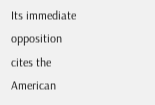Its immediate opposition cites the American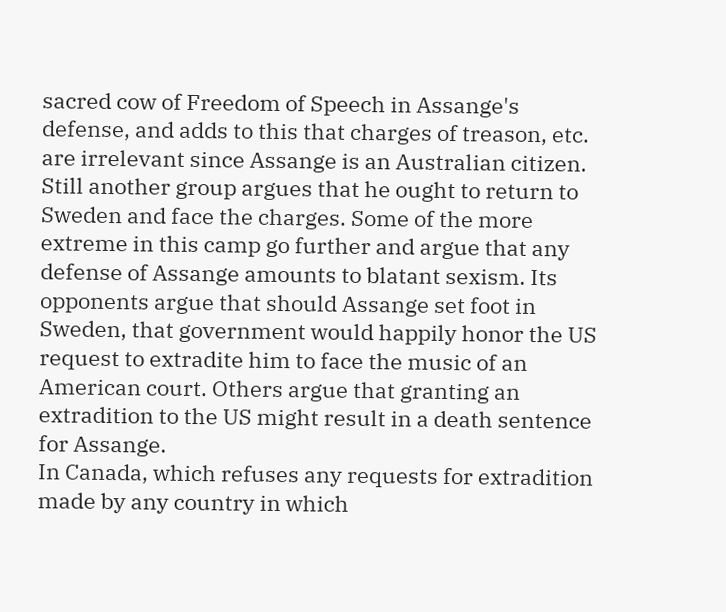sacred cow of Freedom of Speech in Assange's defense, and adds to this that charges of treason, etc. are irrelevant since Assange is an Australian citizen.
Still another group argues that he ought to return to Sweden and face the charges. Some of the more extreme in this camp go further and argue that any defense of Assange amounts to blatant sexism. Its opponents argue that should Assange set foot in Sweden, that government would happily honor the US request to extradite him to face the music of an American court. Others argue that granting an extradition to the US might result in a death sentence for Assange.
In Canada, which refuses any requests for extradition made by any country in which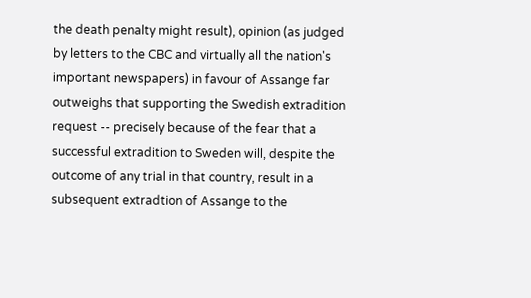the death penalty might result), opinion (as judged by letters to the CBC and virtually all the nation's important newspapers) in favour of Assange far outweighs that supporting the Swedish extradition request -- precisely because of the fear that a successful extradition to Sweden will, despite the outcome of any trial in that country, result in a subsequent extradtion of Assange to the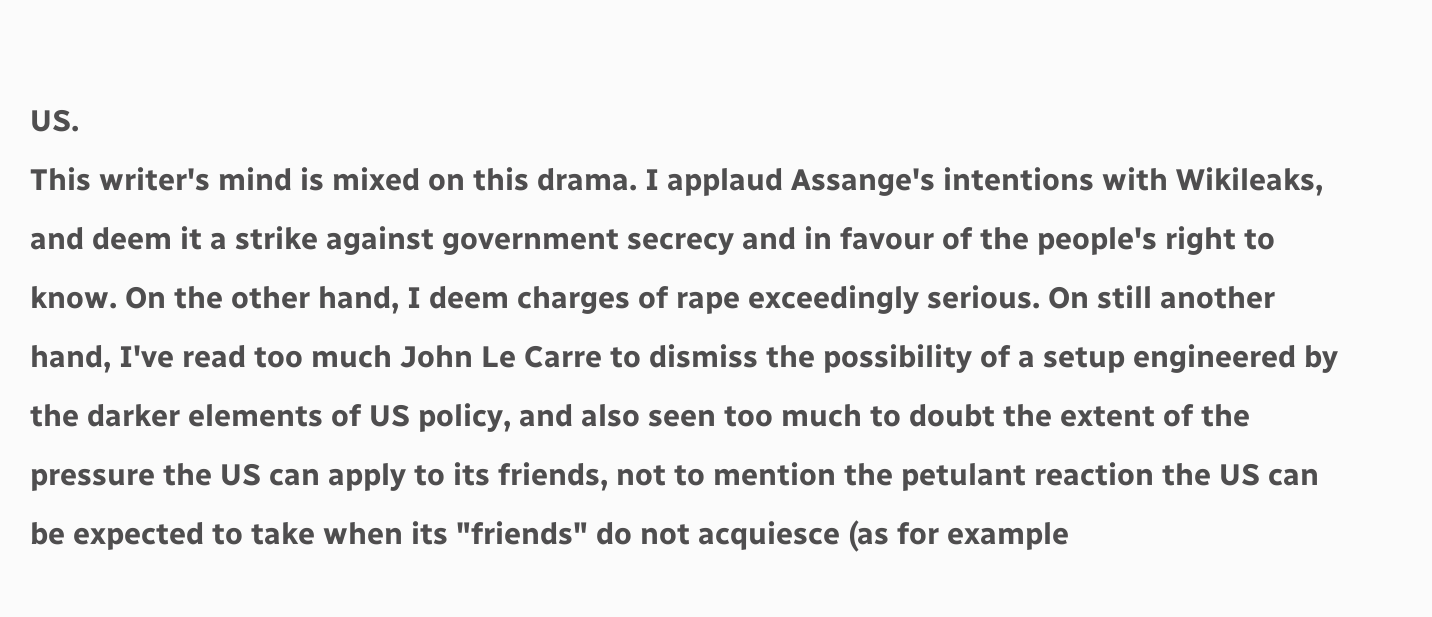US.
This writer's mind is mixed on this drama. I applaud Assange's intentions with Wikileaks, and deem it a strike against government secrecy and in favour of the people's right to know. On the other hand, I deem charges of rape exceedingly serious. On still another hand, I've read too much John Le Carre to dismiss the possibility of a setup engineered by the darker elements of US policy, and also seen too much to doubt the extent of the pressure the US can apply to its friends, not to mention the petulant reaction the US can be expected to take when its "friends" do not acquiesce (as for example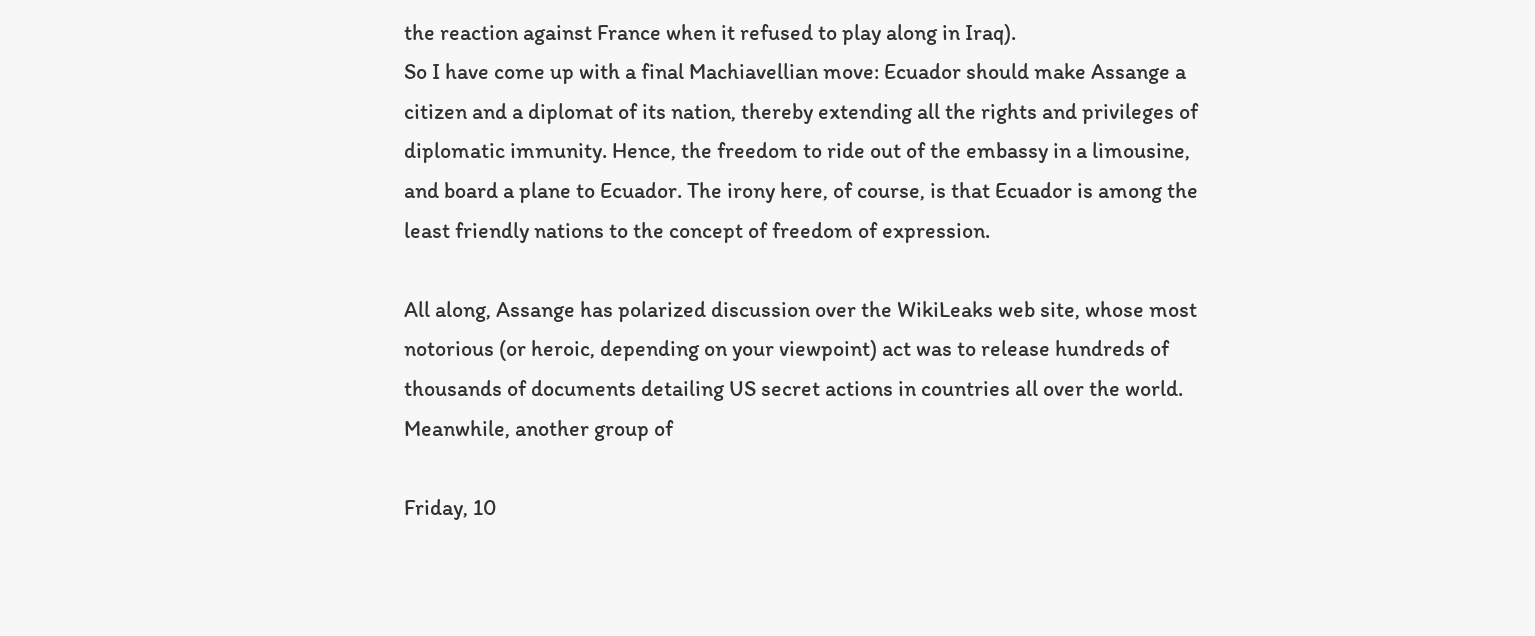the reaction against France when it refused to play along in Iraq).
So I have come up with a final Machiavellian move: Ecuador should make Assange a citizen and a diplomat of its nation, thereby extending all the rights and privileges of diplomatic immunity. Hence, the freedom to ride out of the embassy in a limousine, and board a plane to Ecuador. The irony here, of course, is that Ecuador is among the least friendly nations to the concept of freedom of expression.

All along, Assange has polarized discussion over the WikiLeaks web site, whose most notorious (or heroic, depending on your viewpoint) act was to release hundreds of thousands of documents detailing US secret actions in countries all over the world.
Meanwhile, another group of

Friday, 10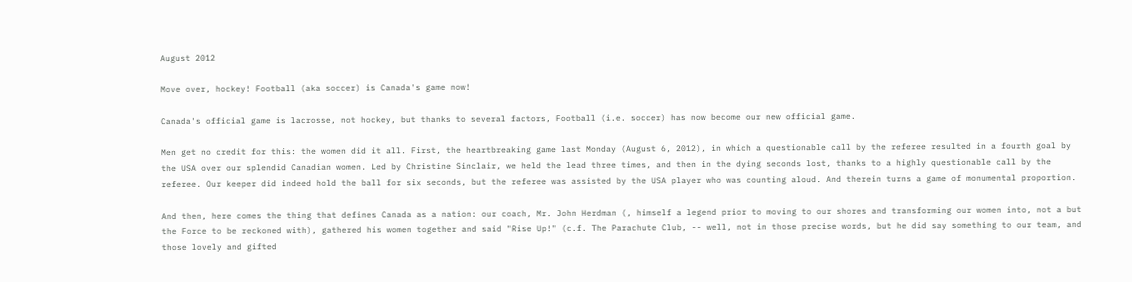August 2012

Move over, hockey! Football (aka soccer) is Canada's game now!

Canada's official game is lacrosse, not hockey, but thanks to several factors, Football (i.e. soccer) has now become our new official game.

Men get no credit for this: the women did it all. First, the heartbreaking game last Monday (August 6, 2012), in which a questionable call by the referee resulted in a fourth goal by the USA over our splendid Canadian women. Led by Christine Sinclair, we held the lead three times, and then in the dying seconds lost, thanks to a highly questionable call by the referee. Our keeper did indeed hold the ball for six seconds, but the referee was assisted by the USA player who was counting aloud. And therein turns a game of monumental proportion.

And then, here comes the thing that defines Canada as a nation: our coach, Mr. John Herdman (, himself a legend prior to moving to our shores and transforming our women into, not a but the Force to be reckoned with), gathered his women together and said "Rise Up!" (c.f. The Parachute Club, -- well, not in those precise words, but he did say something to our team, and those lovely and gifted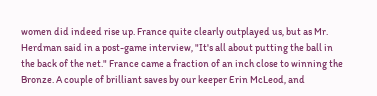women did indeed rise up. France quite clearly outplayed us, but as Mr. Herdman said in a post-game interview, "It's all about putting the ball in the back of the net." France came a fraction of an inch close to winning the Bronze. A couple of brilliant saves by our keeper Erin McLeod, and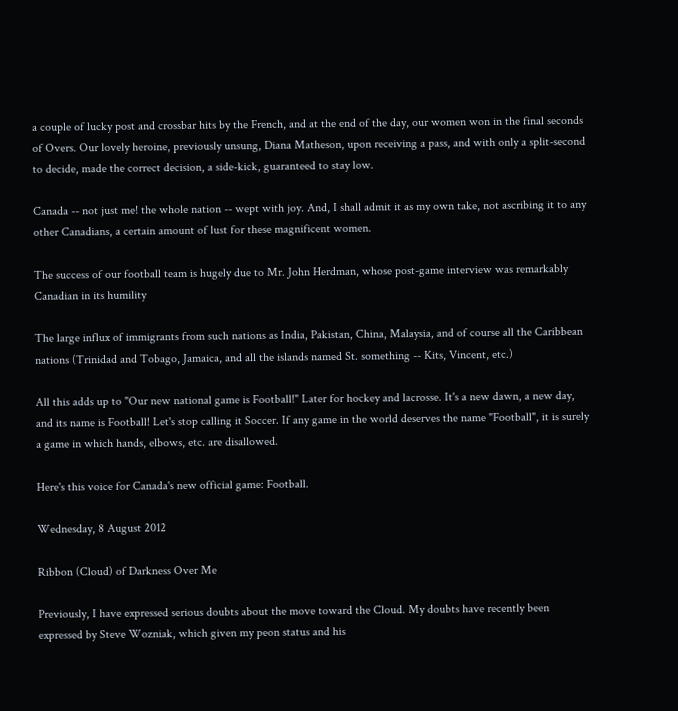a couple of lucky post and crossbar hits by the French, and at the end of the day, our women won in the final seconds of Overs. Our lovely heroine, previously unsung, Diana Matheson, upon receiving a pass, and with only a split-second to decide, made the correct decision, a side-kick, guaranteed to stay low.

Canada -- not just me! the whole nation -- wept with joy. And, I shall admit it as my own take, not ascribing it to any other Canadians, a certain amount of lust for these magnificent women.

The success of our football team is hugely due to Mr. John Herdman, whose post-game interview was remarkably Canadian in its humility

The large influx of immigrants from such nations as India, Pakistan, China, Malaysia, and of course all the Caribbean nations (Trinidad and Tobago, Jamaica, and all the islands named St. something -- Kits, Vincent, etc.)

All this adds up to "Our new national game is Football!" Later for hockey and lacrosse. It's a new dawn, a new day, and its name is Football! Let's stop calling it Soccer. If any game in the world deserves the name "Football", it is surely a game in which hands, elbows, etc. are disallowed.

Here's this voice for Canada's new official game: Football.

Wednesday, 8 August 2012

Ribbon (Cloud) of Darkness Over Me

Previously, I have expressed serious doubts about the move toward the Cloud. My doubts have recently been expressed by Steve Wozniak, which given my peon status and his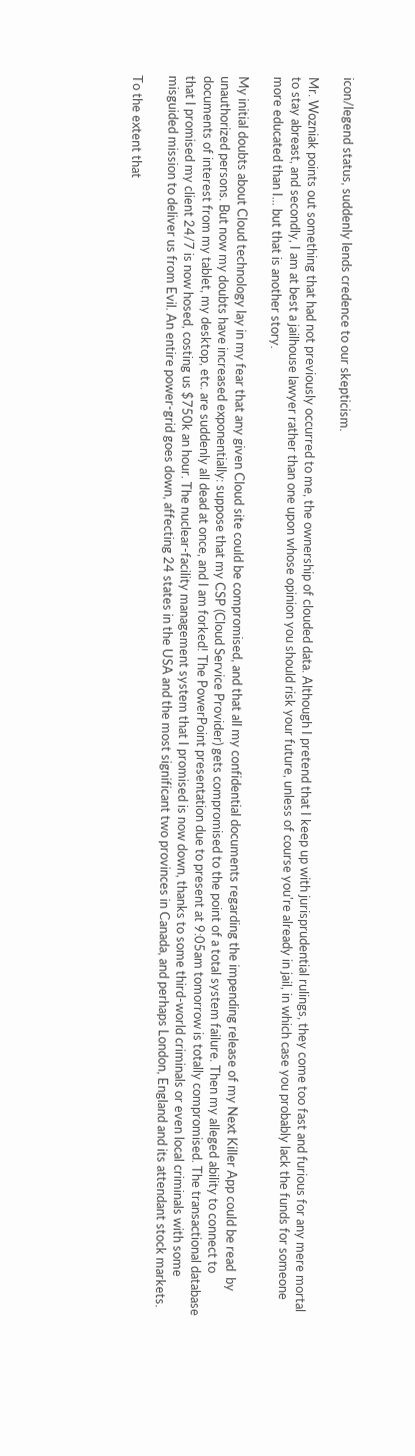icon/legend status, suddenly lends credence to our skepticism.

Mr. Wozniak points out something that had not previously occurred to me, the ownership of clouded data. Although I pretend that I keep up with jurisprudential rulings, they come too fast and furious for any mere mortal to stay abreast, and secondly, I am at best a jailhouse lawyer rather than one upon whose opinion you should risk your future, unless of course you're already in jail, in which case you probably lack the funds for someone more educated than I... but that is another story.

My initial doubts about Cloud technology lay in my fear that any given Cloud site could be compromised, and that all my confidential documents regarding the impending release of my Next Killer App could be read  by unauthorized persons. But now my doubts have increased exponentially: suppose that my CSP (Cloud Service Provider) gets compromised to the point of a total system failure. Then my alleged ability to connect to documents of interest from my tablet, my desktop, etc. are suddenly all dead at once, and I am forked! The PowerPoint presentation due to present at 9:05am tomorrow is totally compromised. The transactional database that I promised my client 24/7 is now hosed, costing us $750k an hour. The nuclear-facility management system that I promised is now down, thanks to some third-world criminals or even local criminals with some misguided mission to deliver us from Evil. An entire power-grid goes down, affecting 24 states in the USA and the most significant two provinces in Canada, and perhaps London, England and its attendant stock markets.

To the extent that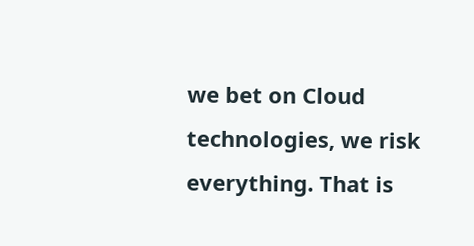we bet on Cloud technologies, we risk everything. That is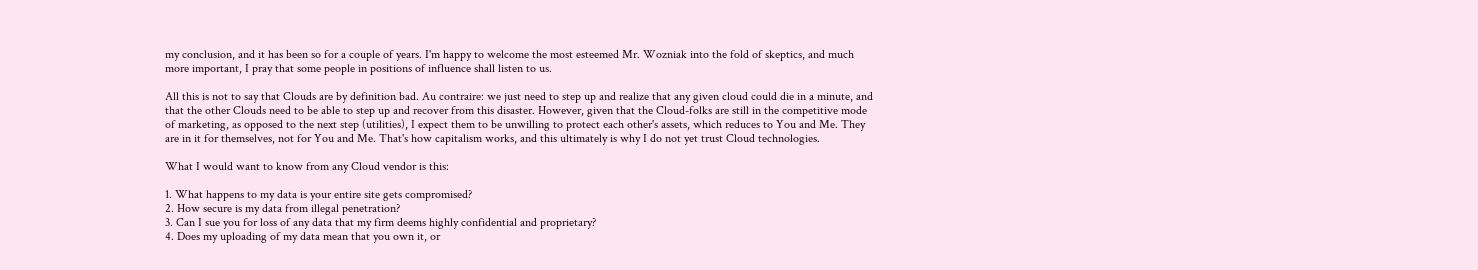my conclusion, and it has been so for a couple of years. I'm happy to welcome the most esteemed Mr. Wozniak into the fold of skeptics, and much more important, I pray that some people in positions of influence shall listen to us.

All this is not to say that Clouds are by definition bad. Au contraire: we just need to step up and realize that any given cloud could die in a minute, and that the other Clouds need to be able to step up and recover from this disaster. However, given that the Cloud-folks are still in the competitive mode of marketing, as opposed to the next step (utilities), I expect them to be unwilling to protect each other's assets, which reduces to You and Me. They are in it for themselves, not for You and Me. That's how capitalism works, and this ultimately is why I do not yet trust Cloud technologies.

What I would want to know from any Cloud vendor is this:

1. What happens to my data is your entire site gets compromised?
2. How secure is my data from illegal penetration?
3. Can I sue you for loss of any data that my firm deems highly confidential and proprietary?
4. Does my uploading of my data mean that you own it, or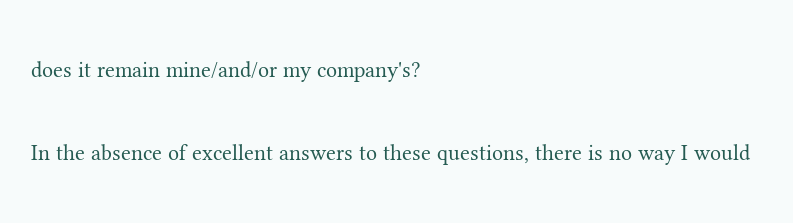does it remain mine/and/or my company's?

In the absence of excellent answers to these questions, there is no way I would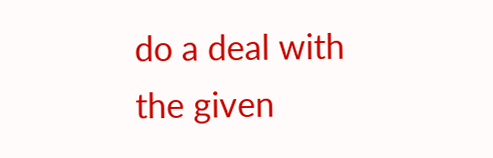do a deal with the given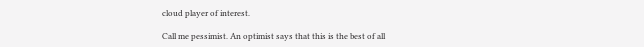cloud player of interest.

Call me pessimist. An optimist says that this is the best of all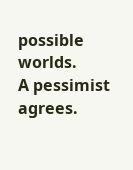possible worlds.
A pessimist agrees.